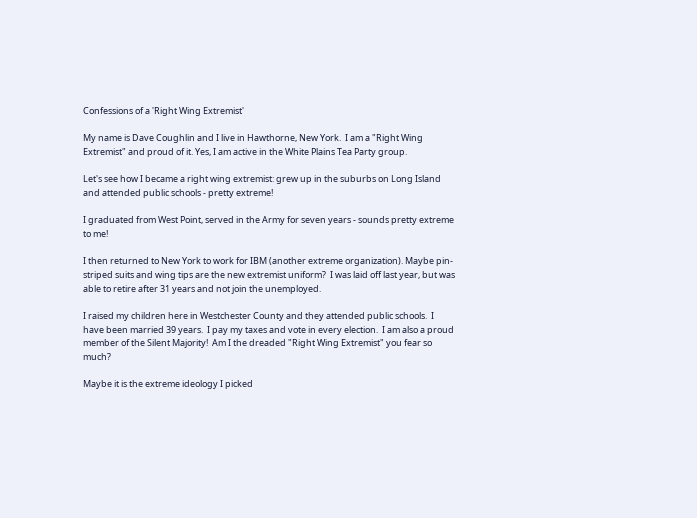Confessions of a 'Right Wing Extremist'

My name is Dave Coughlin and I live in Hawthorne, New York.  I am a "Right Wing Extremist" and proud of it. Yes, I am active in the White Plains Tea Party group.

Let's see how I became a right wing extremist: grew up in the suburbs on Long Island and attended public schools - pretty extreme!

I graduated from West Point, served in the Army for seven years - sounds pretty extreme to me!

I then returned to New York to work for IBM (another extreme organization). Maybe pin-striped suits and wing tips are the new extremist uniform?  I was laid off last year, but was able to retire after 31 years and not join the unemployed.

I raised my children here in Westchester County and they attended public schools.  I have been married 39 years.  I pay my taxes and vote in every election.  I am also a proud member of the Silent Majority!  Am I the dreaded "Right Wing Extremist" you fear so much?

Maybe it is the extreme ideology I picked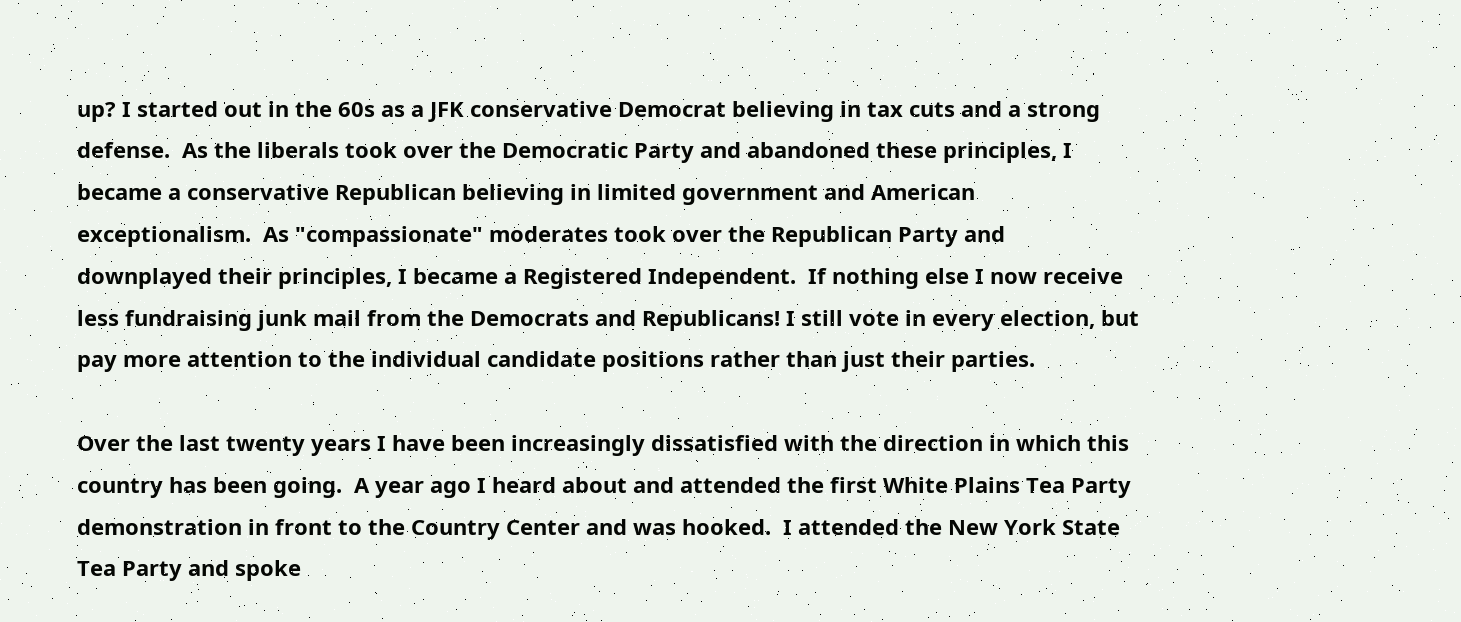up? I started out in the 60s as a JFK conservative Democrat believing in tax cuts and a strong defense.  As the liberals took over the Democratic Party and abandoned these principles, I became a conservative Republican believing in limited government and American exceptionalism.  As "compassionate" moderates took over the Republican Party and downplayed their principles, I became a Registered Independent.  If nothing else I now receive less fundraising junk mail from the Democrats and Republicans! I still vote in every election, but pay more attention to the individual candidate positions rather than just their parties.

Over the last twenty years I have been increasingly dissatisfied with the direction in which this country has been going.  A year ago I heard about and attended the first White Plains Tea Party demonstration in front to the Country Center and was hooked.  I attended the New York State Tea Party and spoke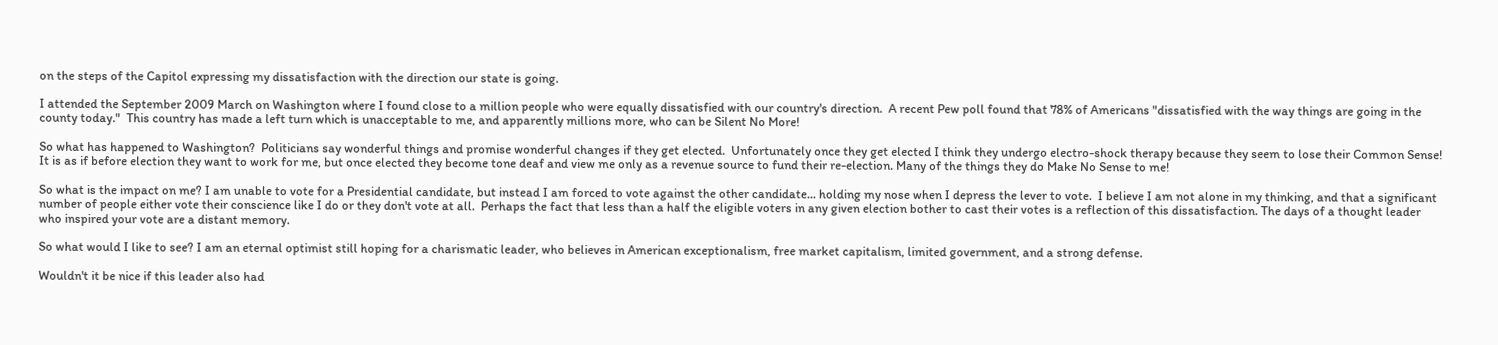on the steps of the Capitol expressing my dissatisfaction with the direction our state is going.

I attended the September 2009 March on Washington where I found close to a million people who were equally dissatisfied with our country's direction.  A recent Pew poll found that 78% of Americans "dissatisfied with the way things are going in the county today."  This country has made a left turn which is unacceptable to me, and apparently millions more, who can be Silent No More!

So what has happened to Washington?  Politicians say wonderful things and promise wonderful changes if they get elected.  Unfortunately once they get elected I think they undergo electro-shock therapy because they seem to lose their Common Sense!  It is as if before election they want to work for me, but once elected they become tone deaf and view me only as a revenue source to fund their re-election. Many of the things they do Make No Sense to me!

So what is the impact on me? I am unable to vote for a Presidential candidate, but instead I am forced to vote against the other candidate... holding my nose when I depress the lever to vote.  I believe I am not alone in my thinking, and that a significant number of people either vote their conscience like I do or they don't vote at all.  Perhaps the fact that less than a half the eligible voters in any given election bother to cast their votes is a reflection of this dissatisfaction. The days of a thought leader who inspired your vote are a distant memory.

So what would I like to see? I am an eternal optimist still hoping for a charismatic leader, who believes in American exceptionalism, free market capitalism, limited government, and a strong defense.

Wouldn't it be nice if this leader also had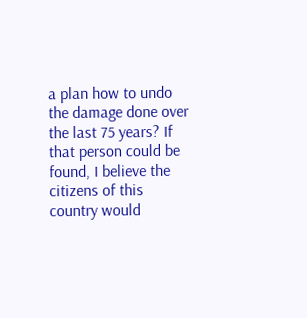a plan how to undo the damage done over the last 75 years? If that person could be found, I believe the citizens of this country would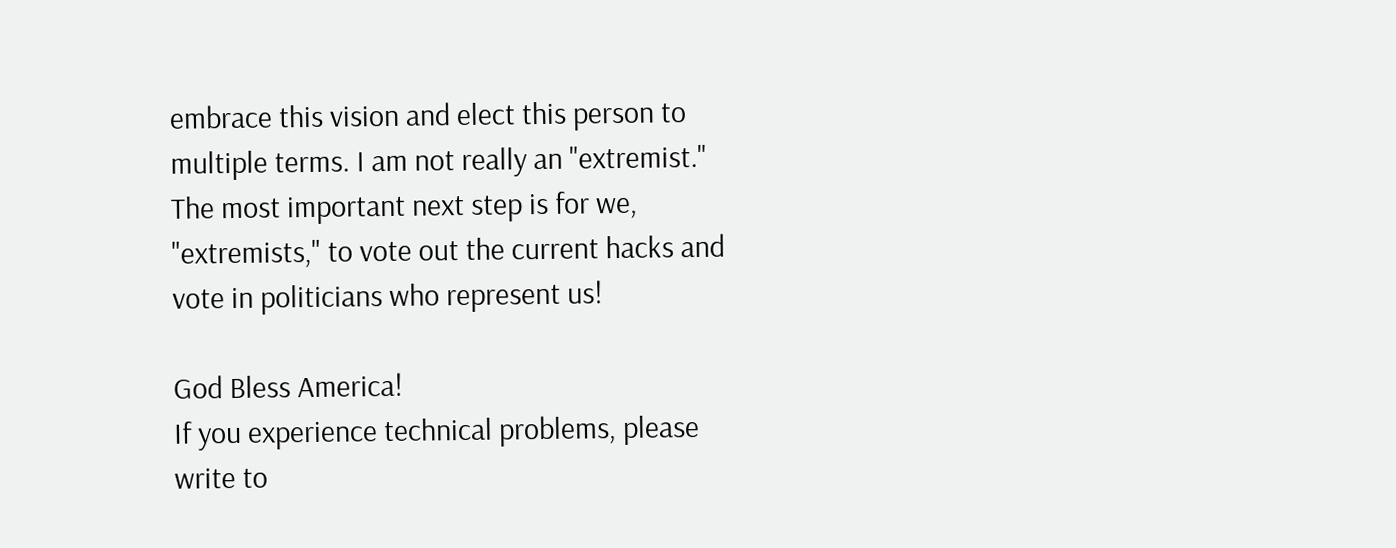embrace this vision and elect this person to multiple terms. I am not really an "extremist." The most important next step is for we, "extremists," to vote out the current hacks and vote in politicians who represent us!

God Bless America!
If you experience technical problems, please write to